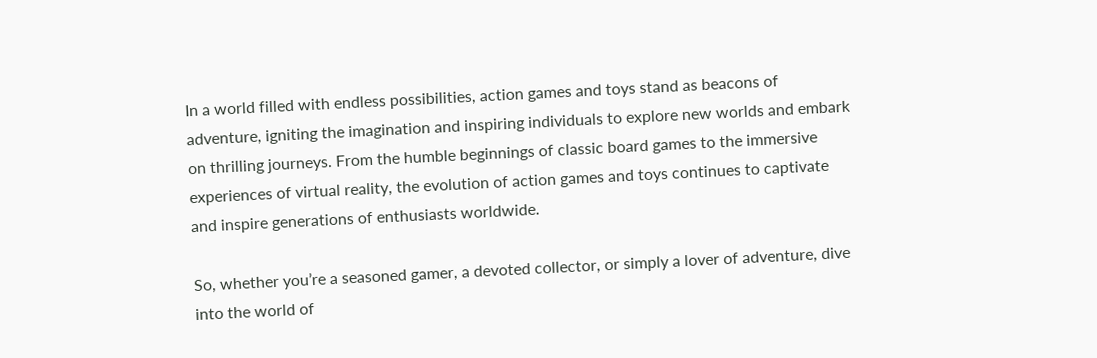In a world filled with endless possibilities, action games and toys stand as beacons of adventure, igniting the imagination and inspiring individuals to explore new worlds and embark on thrilling journeys. From the humble beginnings of classic board games to the immersive experiences of virtual reality, the evolution of action games and toys continues to captivate and inspire generations of enthusiasts worldwide.

So, whether you’re a seasoned gamer, a devoted collector, or simply a lover of adventure, dive into the world of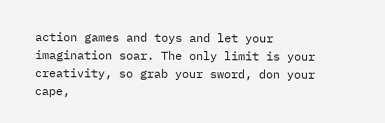action games and toys and let your imagination soar. The only limit is your creativity, so grab your sword, don your cape,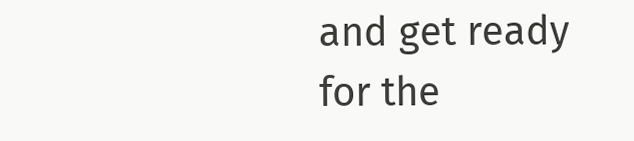and get ready for the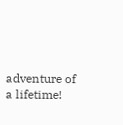adventure of a lifetime!